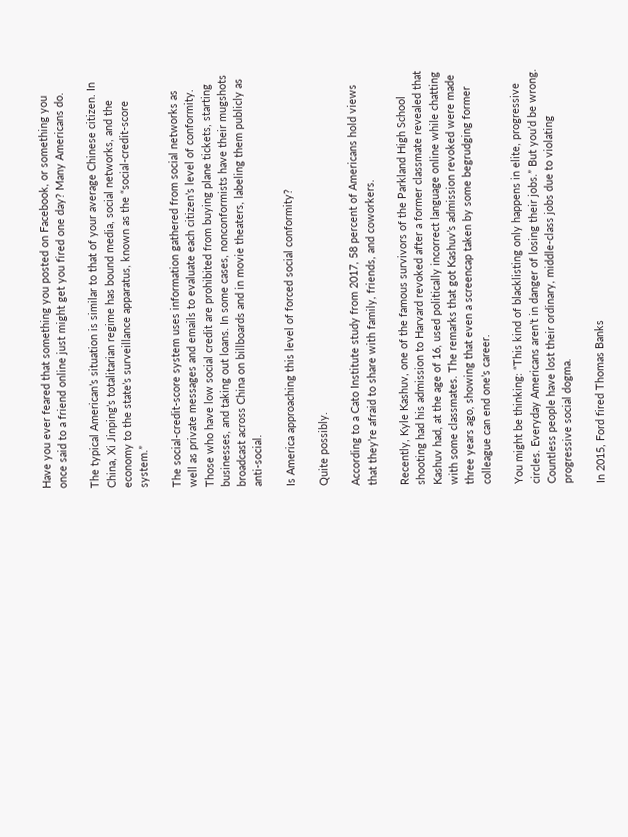Have you ever feared that something you posted on Facebook, or something you once said to a friend online just might get you fired one day? Many Americans do.

The typical American’s situation is similar to that of your average Chinese citizen. In China, Xi Jinping’s totalitarian regime has bound media, social networks, and the economy to the state’s surveillance apparatus, known as the “social-credit-score system.”

The social-credit-score system uses information gathered from social networks as well as private messages and emails to evaluate each citizen’s level of conformity. Those who have low social credit are prohibited from buying plane tickets, starting businesses, and taking out loans. In some cases, nonconformists have their mugshots broadcast across China on billboards and in movie theaters, labeling them publicly as anti-social.

Is America approaching this level of forced social conformity?

Quite possibly.

According to a Cato Institute study from 2017, 58 percent of Americans hold views that they’re afraid to share with family, friends, and coworkers.

Recently, Kyle Kashuv, one of the famous survivors of the Parkland High School shooting had his admission to Harvard revoked after a former classmate revealed that Kashuv had, at the age of 16, used politically incorrect language online while chatting with some classmates. The remarks that got Kashuv’s admission revoked were made three years ago, showing that even a screencap taken by some begrudging former colleague can end one’s career.

You might be thinking: “This kind of blacklisting only happens in elite, progressive circles. Everyday Americans aren’t in danger of losing their jobs.” But you’d be wrong. Countless people have lost their ordinary, middle-class jobs due to violating progressive social dogma.

In 2015, Ford fired Thomas Banks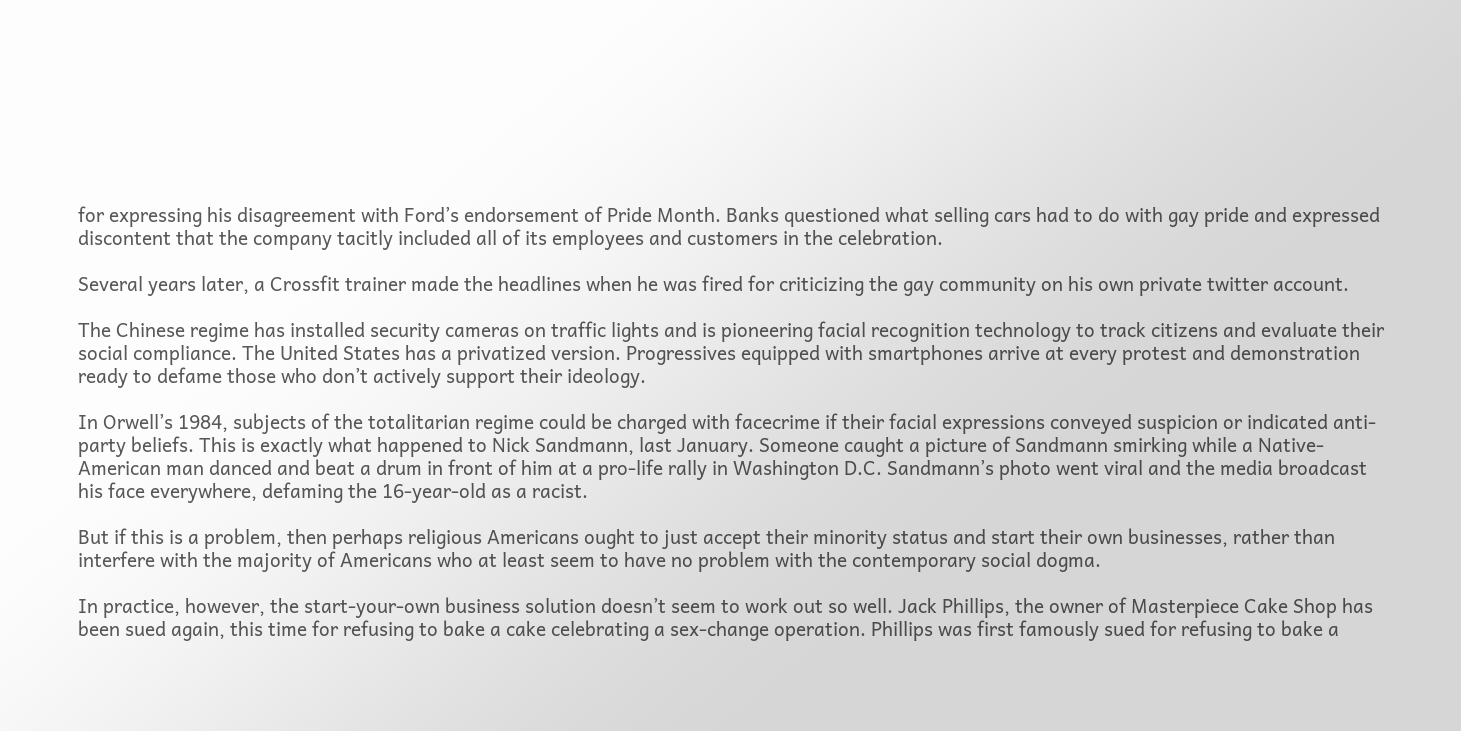for expressing his disagreement with Ford’s endorsement of Pride Month. Banks questioned what selling cars had to do with gay pride and expressed discontent that the company tacitly included all of its employees and customers in the celebration.

Several years later, a Crossfit trainer made the headlines when he was fired for criticizing the gay community on his own private twitter account.

The Chinese regime has installed security cameras on traffic lights and is pioneering facial recognition technology to track citizens and evaluate their social compliance. The United States has a privatized version. Progressives equipped with smartphones arrive at every protest and demonstration ready to defame those who don’t actively support their ideology.

In Orwell’s 1984, subjects of the totalitarian regime could be charged with facecrime if their facial expressions conveyed suspicion or indicated anti-party beliefs. This is exactly what happened to Nick Sandmann, last January. Someone caught a picture of Sandmann smirking while a Native-American man danced and beat a drum in front of him at a pro-life rally in Washington D.C. Sandmann’s photo went viral and the media broadcast his face everywhere, defaming the 16-year-old as a racist.

But if this is a problem, then perhaps religious Americans ought to just accept their minority status and start their own businesses, rather than interfere with the majority of Americans who at least seem to have no problem with the contemporary social dogma.

In practice, however, the start-your-own business solution doesn’t seem to work out so well. Jack Phillips, the owner of Masterpiece Cake Shop has been sued again, this time for refusing to bake a cake celebrating a sex-change operation. Phillips was first famously sued for refusing to bake a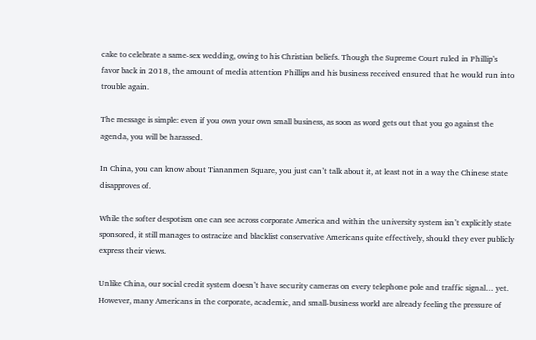cake to celebrate a same-sex wedding, owing to his Christian beliefs. Though the Supreme Court ruled in Phillip’s favor back in 2018, the amount of media attention Phillips and his business received ensured that he would run into trouble again.

The message is simple: even if you own your own small business, as soon as word gets out that you go against the agenda, you will be harassed.

In China, you can know about Tiananmen Square, you just can’t talk about it, at least not in a way the Chinese state disapproves of.

While the softer despotism one can see across corporate America and within the university system isn’t explicitly state sponsored, it still manages to ostracize and blacklist conservative Americans quite effectively, should they ever publicly express their views.

Unlike China, our social credit system doesn’t have security cameras on every telephone pole and traffic signal… yet. However, many Americans in the corporate, academic, and small-business world are already feeling the pressure of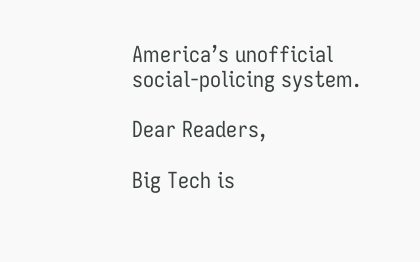America’s unofficial social-policing system.

Dear Readers,

Big Tech is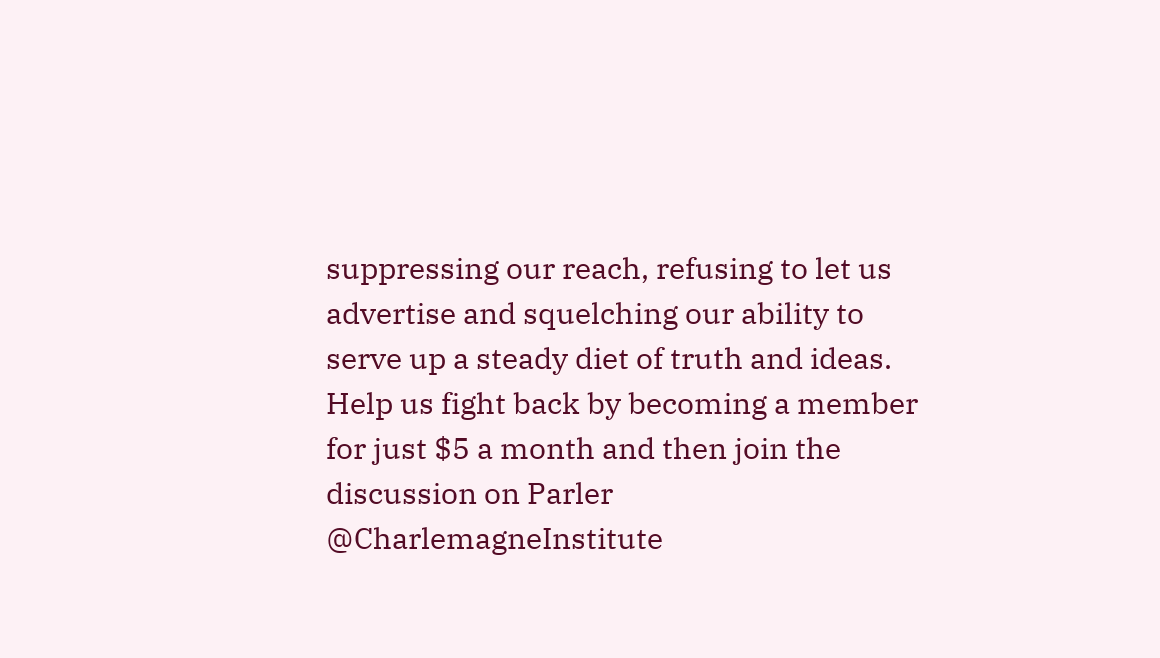suppressing our reach, refusing to let us advertise and squelching our ability to serve up a steady diet of truth and ideas. Help us fight back by becoming a member for just $5 a month and then join the discussion on Parler @CharlemagneInstitute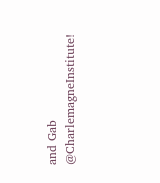and Gab @CharlemagneInstitute!